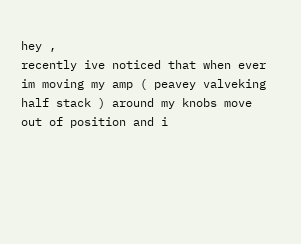hey ,
recently ive noticed that when ever im moving my amp ( peavey valveking half stack ) around my knobs move out of position and i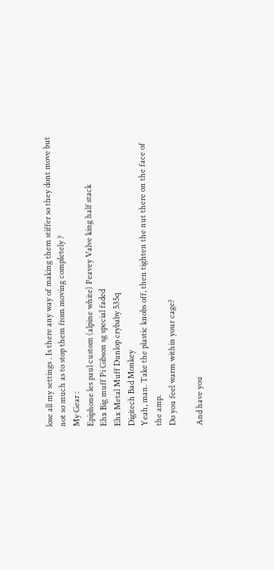lose all my settings . Is there any way of making them stiffer so they dont move but not so much as to stop them from moving completely ?
My Gear :
Epiphone les paul custom (alpine white) Peavey Valve king half stack
Ehx Big muff Pi Gibson sg special faded
Ehx Metal Muff Dunlop crybaby 535q
Digitech Bad Monkey
Yeah, man. Take the plastic knobs off, then tighten the nut there on the face of the amp.
Do you feel warm within your cage?

And have you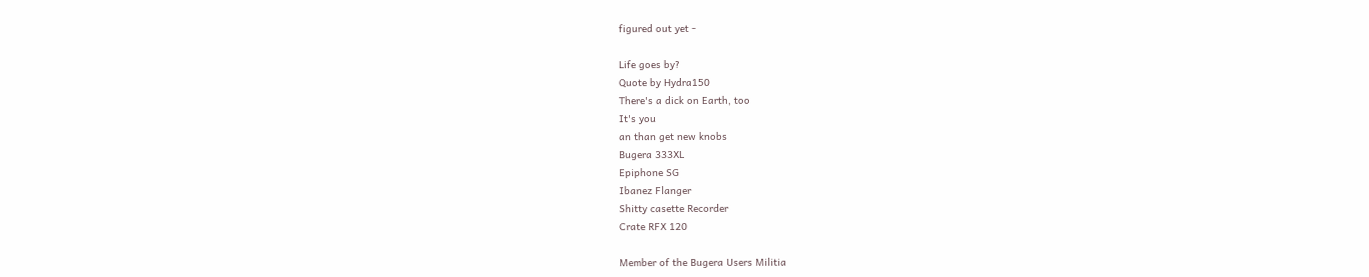figured out yet -

Life goes by?
Quote by Hydra150
There's a dick on Earth, too
It's you
an than get new knobs
Bugera 333XL
Epiphone SG
Ibanez Flanger
Shitty casette Recorder
Crate RFX 120

Member of the Bugera Users Militia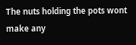The nuts holding the pots wont make any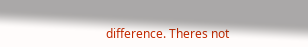difference. Theres not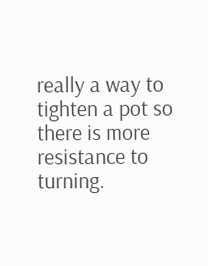really a way to tighten a pot so there is more resistance to turning.